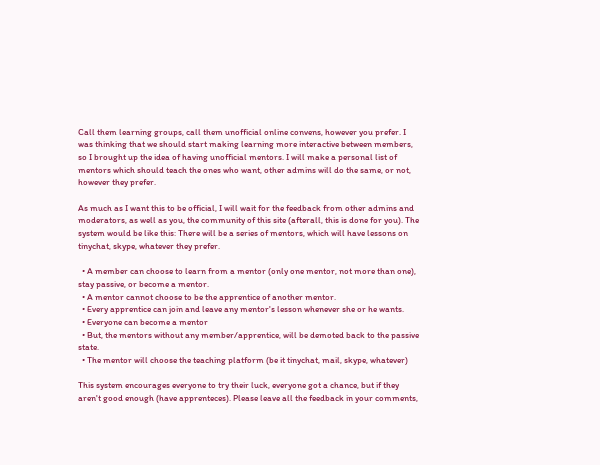Call them learning groups, call them unofficial online convens, however you prefer. I was thinking that we should start making learning more interactive between members, so I brought up the idea of having unofficial mentors. I will make a personal list of mentors which should teach the ones who want, other admins will do the same, or not, however they prefer.

As much as I want this to be official, I will wait for the feedback from other admins and moderators, as well as you, the community of this site (afterall, this is done for you). The system would be like this: There will be a series of mentors, which will have lessons on tinychat, skype, whatever they prefer.

  • A member can choose to learn from a mentor (only one mentor, not more than one), stay passive, or become a mentor.
  • A mentor cannot choose to be the apprentice of another mentor.
  • Every apprentice can join and leave any mentor's lesson whenever she or he wants.
  • Everyone can become a mentor
  • But, the mentors without any member/apprentice, will be demoted back to the passive state.
  • The mentor will choose the teaching platform (be it tinychat, mail, skype, whatever)

This system encourages everyone to try their luck, everyone got a chance, but if they aren't good enough (have apprenteces). Please leave all the feedback in your comments,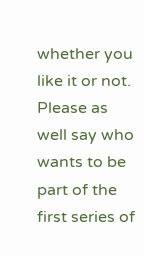whether you like it or not. Please as well say who wants to be part of the first series of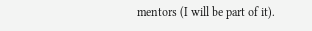mentors (I will be part of it).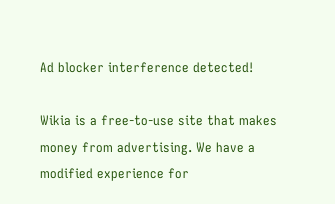Ad blocker interference detected!

Wikia is a free-to-use site that makes money from advertising. We have a modified experience for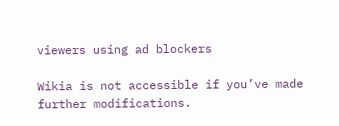viewers using ad blockers

Wikia is not accessible if you’ve made further modifications.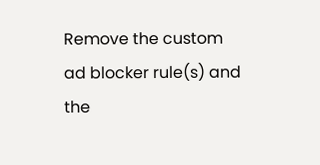Remove the custom ad blocker rule(s) and the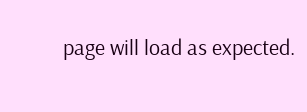page will load as expected.